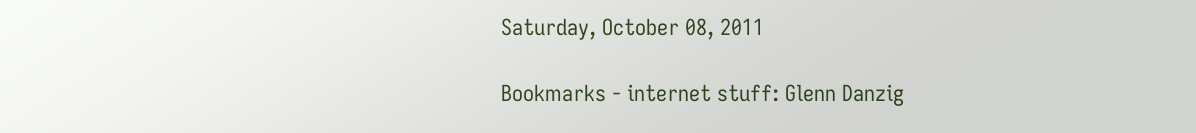Saturday, October 08, 2011

Bookmarks - internet stuff: Glenn Danzig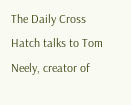The Daily Cross Hatch talks to Tom Neely, creator of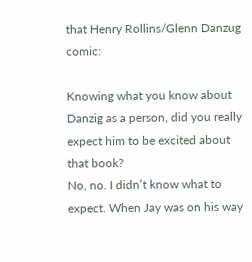that Henry Rollins/Glenn Danzug comic:

Knowing what you know about Danzig as a person, did you really expect him to be excited about that book?
No, no. I didn’t know what to expect. When Jay was on his way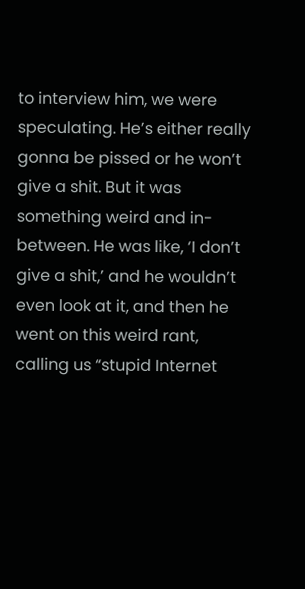to interview him, we were speculating. He’s either really gonna be pissed or he won’t give a shit. But it was something weird and in-between. He was like, ‘I don’t give a shit,’ and he wouldn’t even look at it, and then he went on this weird rant, calling us “stupid Internet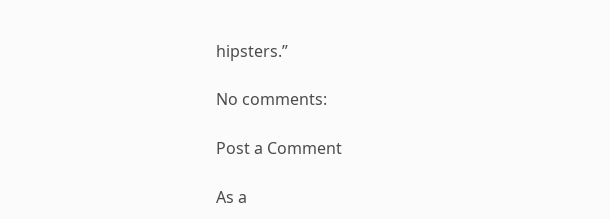hipsters.”

No comments:

Post a Comment

As a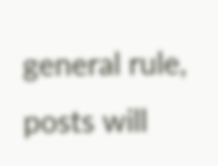general rule, posts will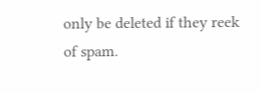only be deleted if they reek of spam.